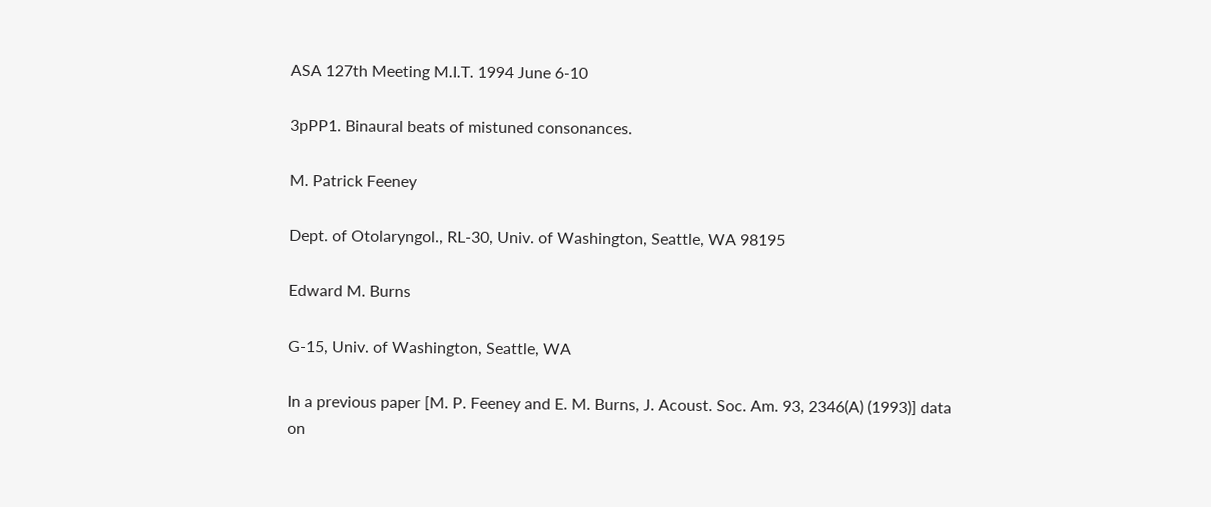ASA 127th Meeting M.I.T. 1994 June 6-10

3pPP1. Binaural beats of mistuned consonances.

M. Patrick Feeney

Dept. of Otolaryngol., RL-30, Univ. of Washington, Seattle, WA 98195

Edward M. Burns

G-15, Univ. of Washington, Seattle, WA

In a previous paper [M. P. Feeney and E. M. Burns, J. Acoust. Soc. Am. 93, 2346(A) (1993)] data on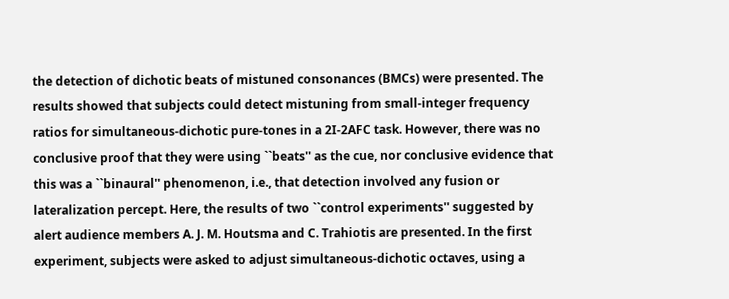the detection of dichotic beats of mistuned consonances (BMCs) were presented. The results showed that subjects could detect mistuning from small-integer frequency ratios for simultaneous-dichotic pure-tones in a 2I-2AFC task. However, there was no conclusive proof that they were using ``beats'' as the cue, nor conclusive evidence that this was a ``binaural'' phenomenon, i.e., that detection involved any fusion or lateralization percept. Here, the results of two ``control experiments'' suggested by alert audience members A. J. M. Houtsma and C. Trahiotis are presented. In the first experiment, subjects were asked to adjust simultaneous-dichotic octaves, using a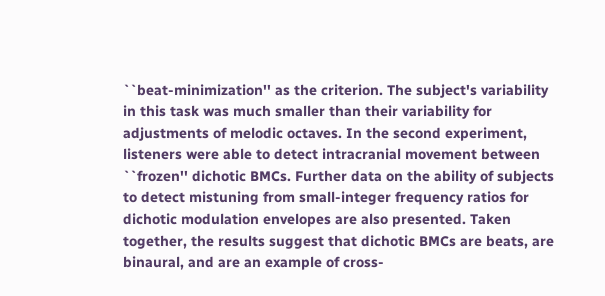``beat-minimization'' as the criterion. The subject's variability in this task was much smaller than their variability for adjustments of melodic octaves. In the second experiment, listeners were able to detect intracranial movement between ``frozen'' dichotic BMCs. Further data on the ability of subjects to detect mistuning from small-integer frequency ratios for dichotic modulation envelopes are also presented. Taken together, the results suggest that dichotic BMCs are beats, are binaural, and are an example of cross-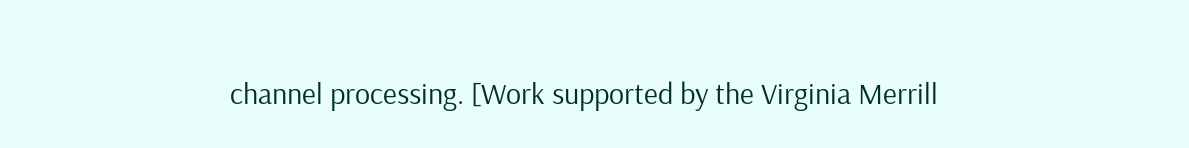channel processing. [Work supported by the Virginia Merrill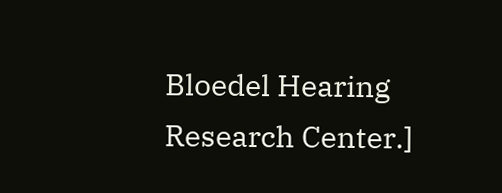Bloedel Hearing Research Center.]